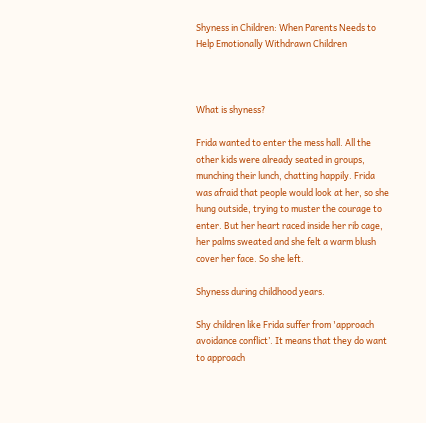Shyness in Children: When Parents Needs to Help Emotionally Withdrawn Children



What is shyness?

Frida wanted to enter the mess hall. All the other kids were already seated in groups, munching their lunch, chatting happily. Frida was afraid that people would look at her, so she hung outside, trying to muster the courage to enter. But her heart raced inside her rib cage, her palms sweated and she felt a warm blush cover her face. So she left.

Shyness during childhood years.

Shy children like Frida suffer from 'approach avoidance conflict’. It means that they do want to approach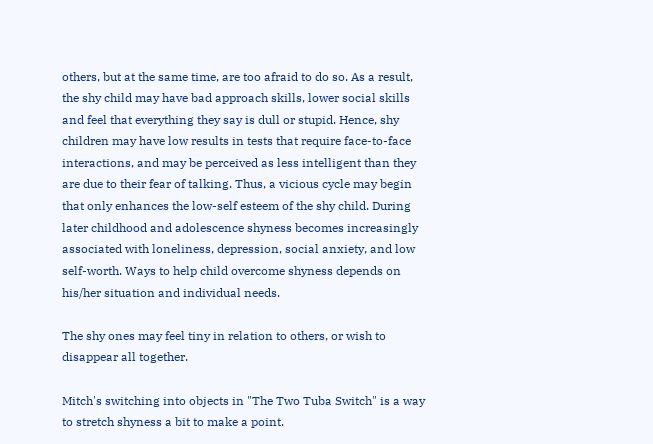others, but at the same time, are too afraid to do so. As a result, the shy child may have bad approach skills, lower social skills and feel that everything they say is dull or stupid. Hence, shy children may have low results in tests that require face-to-face interactions, and may be perceived as less intelligent than they are due to their fear of talking. Thus, a vicious cycle may begin that only enhances the low-self esteem of the shy child. During later childhood and adolescence shyness becomes increasingly associated with loneliness, depression, social anxiety, and low self-worth. Ways to help child overcome shyness depends on his/her situation and individual needs.

The shy ones may feel tiny in relation to others, or wish to disappear all together.

Mitch's switching into objects in "The Two Tuba Switch" is a way to stretch shyness a bit to make a point.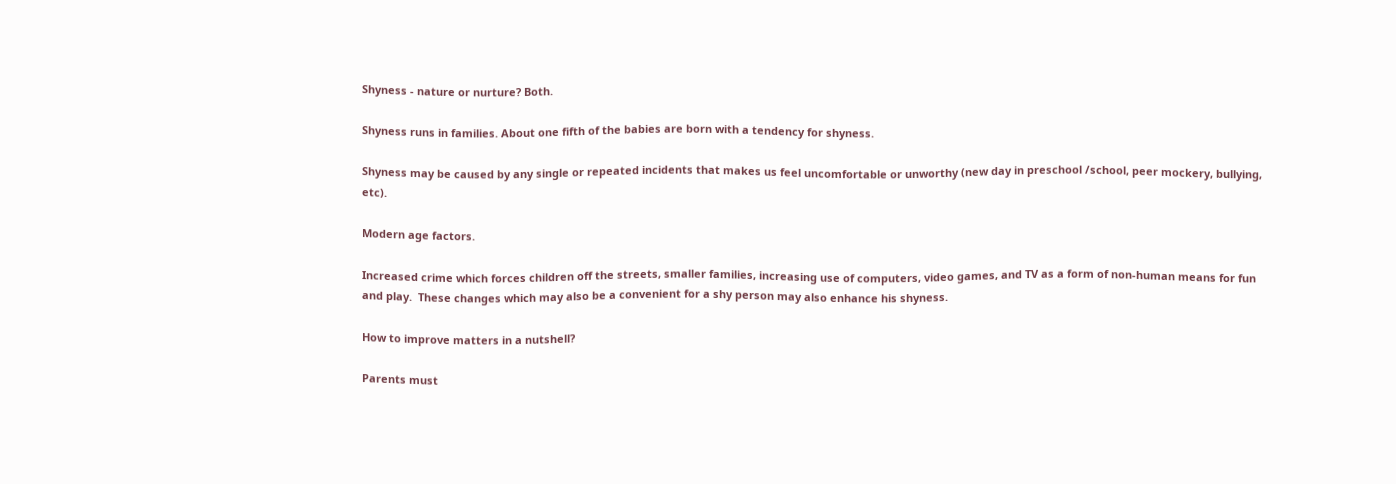Shyness - nature or nurture? Both.

Shyness runs in families. About one fifth of the babies are born with a tendency for shyness.

Shyness may be caused by any single or repeated incidents that makes us feel uncomfortable or unworthy (new day in preschool /school, peer mockery, bullying, etc).

Modern age factors.

Increased crime which forces children off the streets, smaller families, increasing use of computers, video games, and TV as a form of non-human means for fun and play.  These changes which may also be a convenient for a shy person may also enhance his shyness.

How to improve matters in a nutshell?

Parents must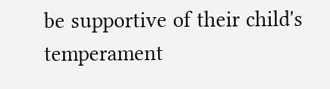be supportive of their child's temperament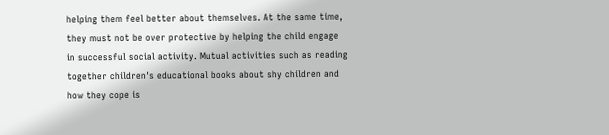helping them feel better about themselves. At the same time, they must not be over protective by helping the child engage in successful social activity. Mutual activities such as reading together children's educational books about shy children and how they cope is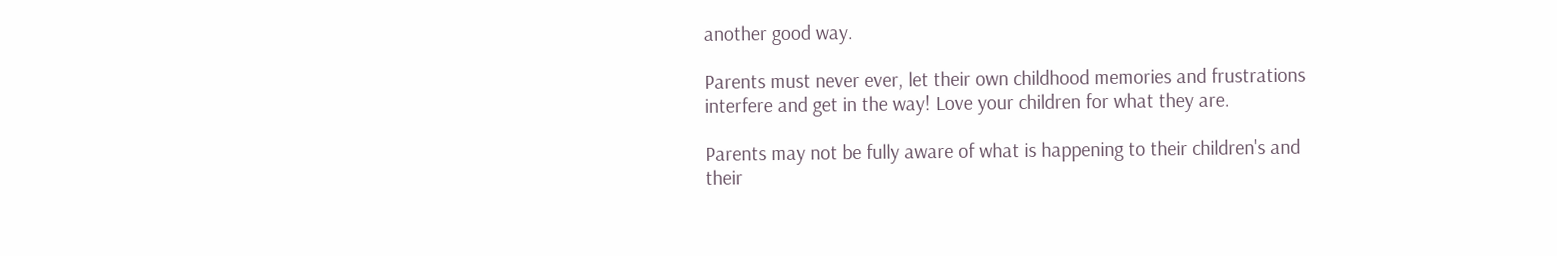another good way.

Parents must never ever, let their own childhood memories and frustrations interfere and get in the way! Love your children for what they are.

Parents may not be fully aware of what is happening to their children's and their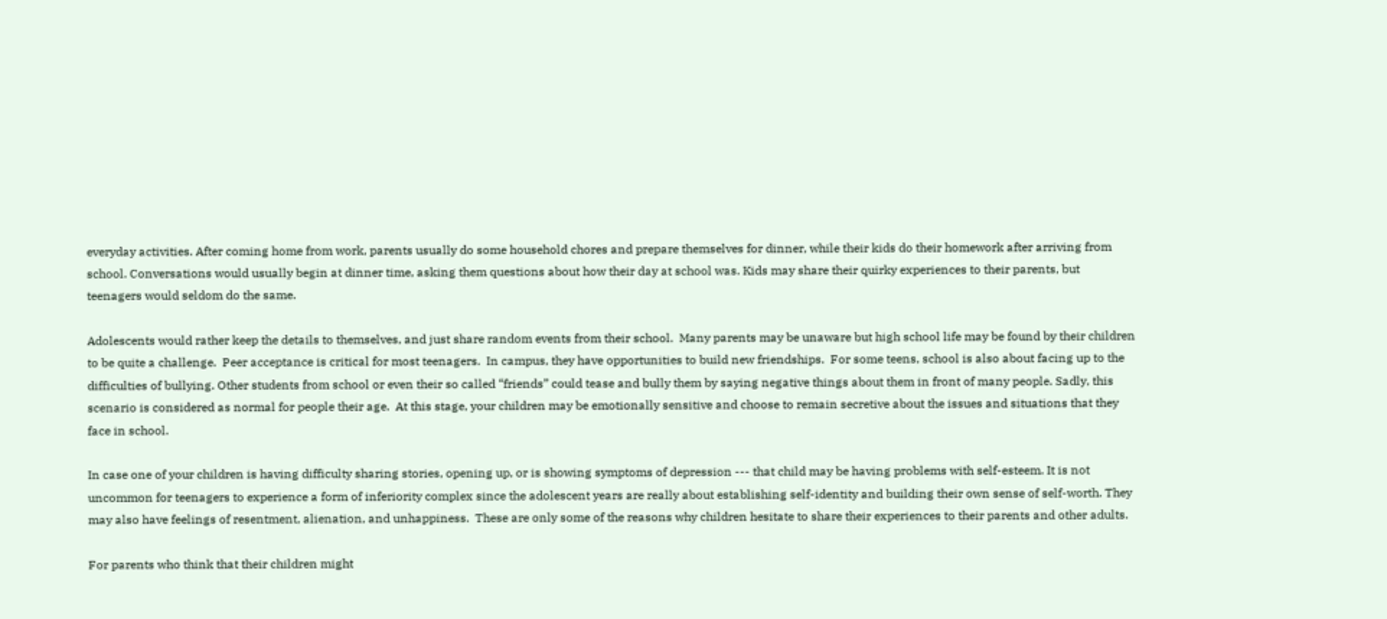everyday activities. After coming home from work, parents usually do some household chores and prepare themselves for dinner, while their kids do their homework after arriving from school. Conversations would usually begin at dinner time, asking them questions about how their day at school was. Kids may share their quirky experiences to their parents, but teenagers would seldom do the same.

Adolescents would rather keep the details to themselves, and just share random events from their school.  Many parents may be unaware but high school life may be found by their children to be quite a challenge.  Peer acceptance is critical for most teenagers.  In campus, they have opportunities to build new friendships.  For some teens, school is also about facing up to the difficulties of bullying. Other students from school or even their so called “friends” could tease and bully them by saying negative things about them in front of many people. Sadly, this scenario is considered as normal for people their age.  At this stage, your children may be emotionally sensitive and choose to remain secretive about the issues and situations that they face in school.

In case one of your children is having difficulty sharing stories, opening up, or is showing symptoms of depression --- that child may be having problems with self-esteem. It is not uncommon for teenagers to experience a form of inferiority complex since the adolescent years are really about establishing self-identity and building their own sense of self-worth. They may also have feelings of resentment, alienation, and unhappiness.  These are only some of the reasons why children hesitate to share their experiences to their parents and other adults.

For parents who think that their children might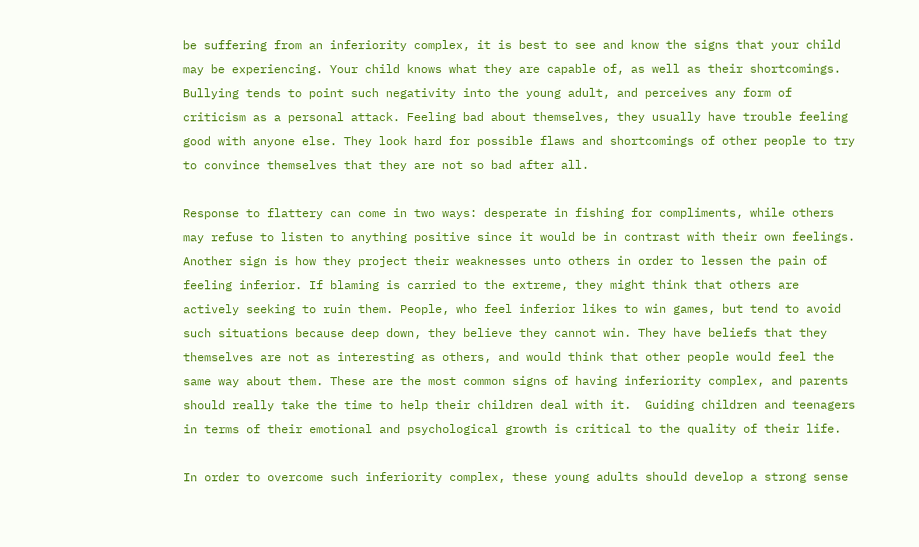be suffering from an inferiority complex, it is best to see and know the signs that your child may be experiencing. Your child knows what they are capable of, as well as their shortcomings. Bullying tends to point such negativity into the young adult, and perceives any form of criticism as a personal attack. Feeling bad about themselves, they usually have trouble feeling good with anyone else. They look hard for possible flaws and shortcomings of other people to try to convince themselves that they are not so bad after all.

Response to flattery can come in two ways: desperate in fishing for compliments, while others may refuse to listen to anything positive since it would be in contrast with their own feelings. Another sign is how they project their weaknesses unto others in order to lessen the pain of feeling inferior. If blaming is carried to the extreme, they might think that others are actively seeking to ruin them. People, who feel inferior likes to win games, but tend to avoid such situations because deep down, they believe they cannot win. They have beliefs that they themselves are not as interesting as others, and would think that other people would feel the same way about them. These are the most common signs of having inferiority complex, and parents should really take the time to help their children deal with it.  Guiding children and teenagers in terms of their emotional and psychological growth is critical to the quality of their life.

In order to overcome such inferiority complex, these young adults should develop a strong sense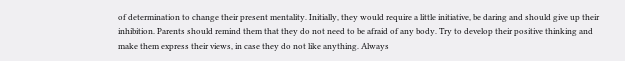of determination to change their present mentality. Initially, they would require a little initiative, be daring and should give up their inhibition. Parents should remind them that they do not need to be afraid of any body. Try to develop their positive thinking and make them express their views, in case they do not like anything. Always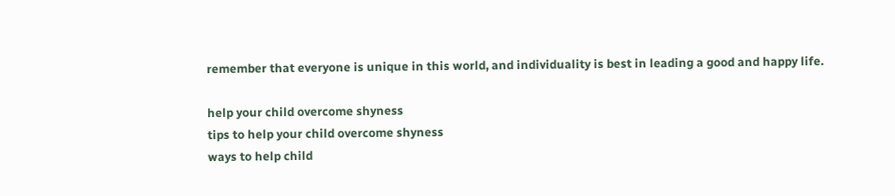remember that everyone is unique in this world, and individuality is best in leading a good and happy life.

help your child overcome shyness
tips to help your child overcome shyness
ways to help child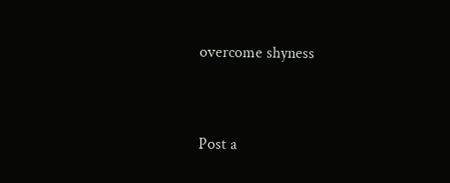overcome shyness


Post a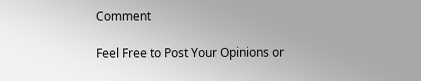Comment

Feel Free to Post Your Opinions or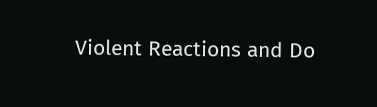Violent Reactions and Do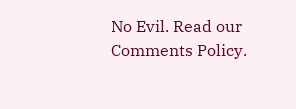No Evil. Read our
Comments Policy.